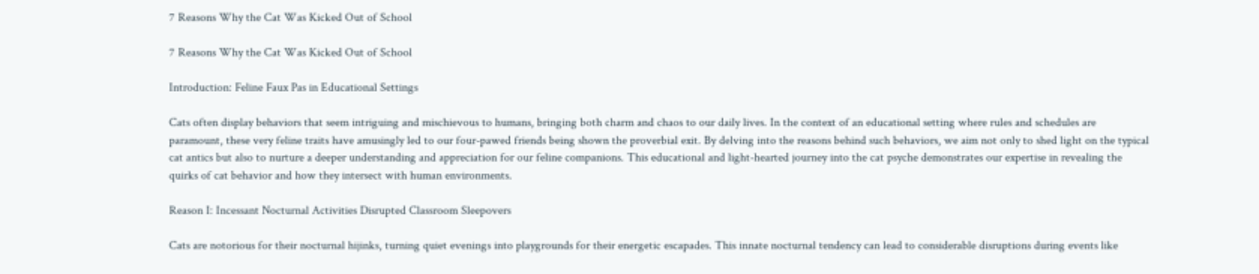7 Reasons Why the Cat Was Kicked Out of School

7 Reasons Why the Cat Was Kicked Out of School

Introduction: Feline Faux Pas in Educational Settings

Cats often display behaviors that seem intriguing and mischievous to humans, bringing both charm and chaos to our daily lives. In the context of an educational setting where rules and schedules are paramount, these very feline traits have amusingly led to our four-pawed friends being shown the proverbial exit. By delving into the reasons behind such behaviors, we aim not only to shed light on the typical cat antics but also to nurture a deeper understanding and appreciation for our feline companions. This educational and light-hearted journey into the cat psyche demonstrates our expertise in revealing the quirks of cat behavior and how they intersect with human environments.

Reason I: Incessant Nocturnal Activities Disrupted Classroom Sleepovers

Cats are notorious for their nocturnal hijinks, turning quiet evenings into playgrounds for their energetic escapades. This innate nocturnal tendency can lead to considerable disruptions during events like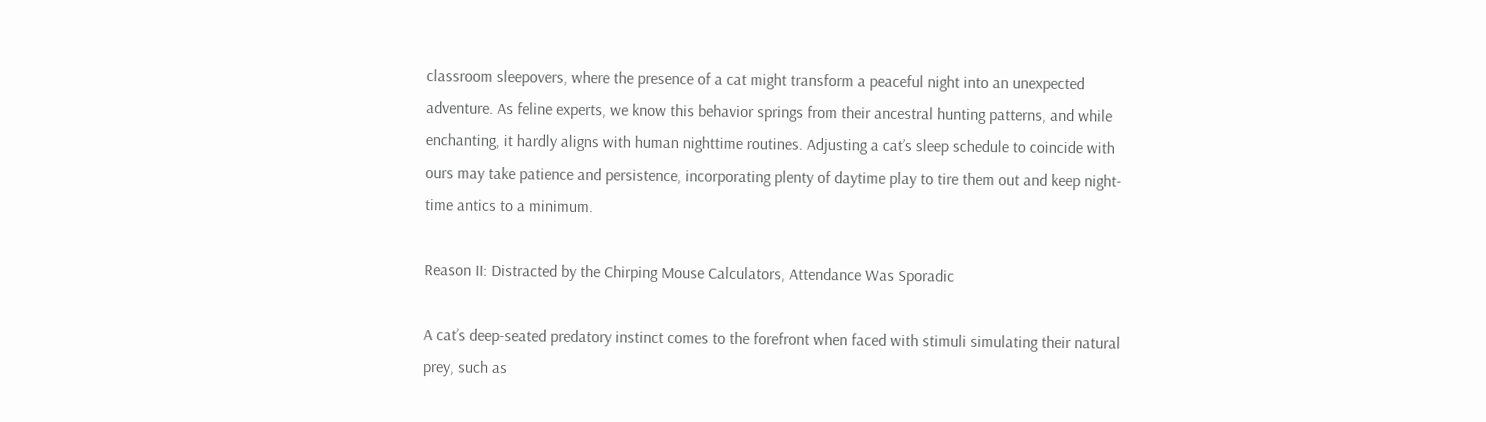classroom sleepovers, where the presence of a cat might transform a peaceful night into an unexpected adventure. As feline experts, we know this behavior springs from their ancestral hunting patterns, and while enchanting, it hardly aligns with human nighttime routines. Adjusting a cat’s sleep schedule to coincide with ours may take patience and persistence, incorporating plenty of daytime play to tire them out and keep night-time antics to a minimum.

Reason II: Distracted by the Chirping Mouse Calculators, Attendance Was Sporadic

A cat’s deep-seated predatory instinct comes to the forefront when faced with stimuli simulating their natural prey, such as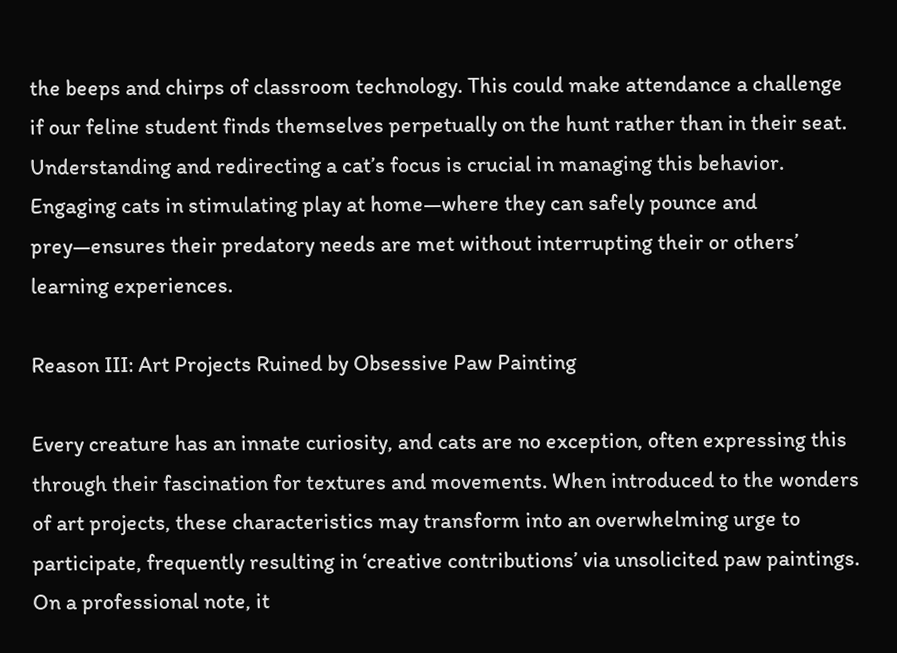the beeps and chirps of classroom technology. This could make attendance a challenge if our feline student finds themselves perpetually on the hunt rather than in their seat. Understanding and redirecting a cat’s focus is crucial in managing this behavior. Engaging cats in stimulating play at home—where they can safely pounce and prey—ensures their predatory needs are met without interrupting their or others’ learning experiences.

Reason III: Art Projects Ruined by Obsessive Paw Painting

Every creature has an innate curiosity, and cats are no exception, often expressing this through their fascination for textures and movements. When introduced to the wonders of art projects, these characteristics may transform into an overwhelming urge to participate, frequently resulting in ‘creative contributions’ via unsolicited paw paintings. On a professional note, it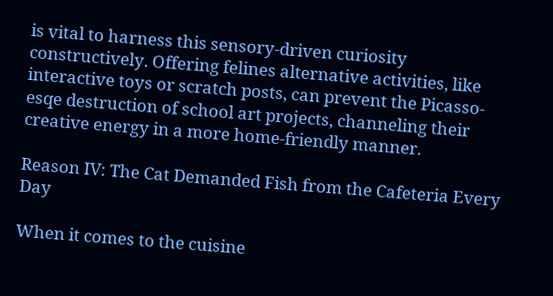is vital to harness this sensory-driven curiosity constructively. Offering felines alternative activities, like interactive toys or scratch posts, can prevent the Picasso-esqe destruction of school art projects, channeling their creative energy in a more home-friendly manner.

Reason IV: The Cat Demanded Fish from the Cafeteria Every Day

When it comes to the cuisine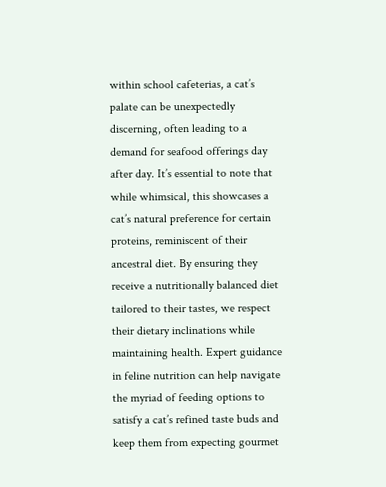within school cafeterias, a cat’s palate can be unexpectedly discerning, often leading to a demand for seafood offerings day after day. It’s essential to note that while whimsical, this showcases a cat’s natural preference for certain proteins, reminiscent of their ancestral diet. By ensuring they receive a nutritionally balanced diet tailored to their tastes, we respect their dietary inclinations while maintaining health. Expert guidance in feline nutrition can help navigate the myriad of feeding options to satisfy a cat’s refined taste buds and keep them from expecting gourmet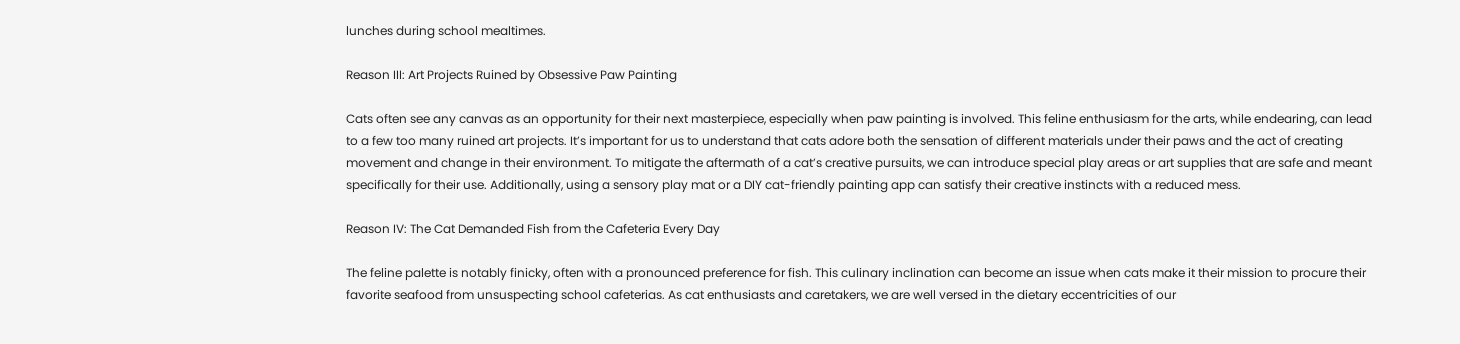lunches during school mealtimes.

Reason III: Art Projects Ruined by Obsessive Paw Painting

Cats often see any canvas as an opportunity for their next masterpiece, especially when paw painting is involved. This feline enthusiasm for the arts, while endearing, can lead to a few too many ruined art projects. It’s important for us to understand that cats adore both the sensation of different materials under their paws and the act of creating movement and change in their environment. To mitigate the aftermath of a cat’s creative pursuits, we can introduce special play areas or art supplies that are safe and meant specifically for their use. Additionally, using a sensory play mat or a DIY cat-friendly painting app can satisfy their creative instincts with a reduced mess.

Reason IV: The Cat Demanded Fish from the Cafeteria Every Day

The feline palette is notably finicky, often with a pronounced preference for fish. This culinary inclination can become an issue when cats make it their mission to procure their favorite seafood from unsuspecting school cafeterias. As cat enthusiasts and caretakers, we are well versed in the dietary eccentricities of our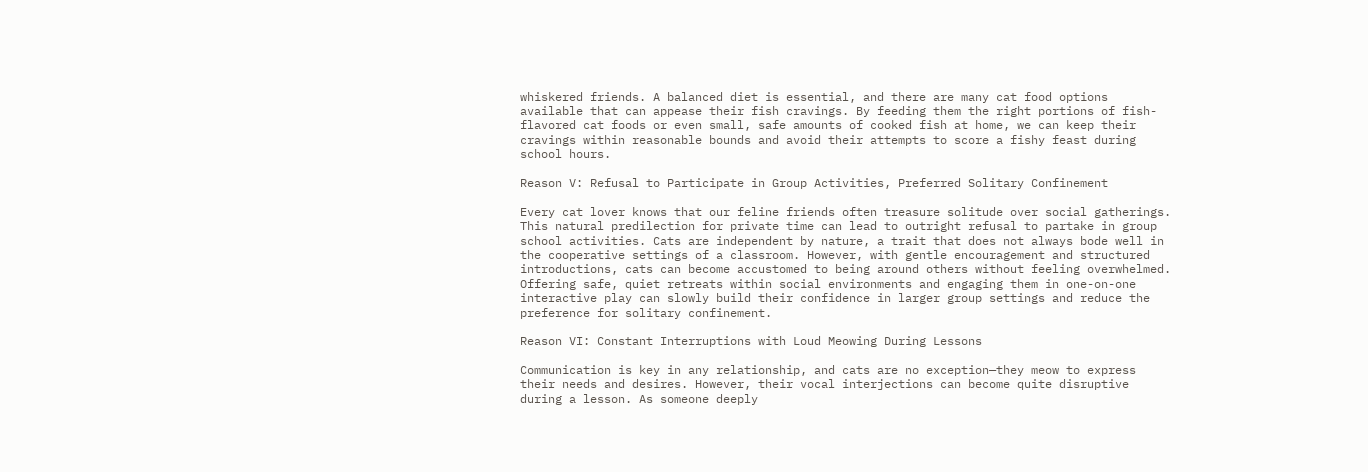whiskered friends. A balanced diet is essential, and there are many cat food options available that can appease their fish cravings. By feeding them the right portions of fish-flavored cat foods or even small, safe amounts of cooked fish at home, we can keep their cravings within reasonable bounds and avoid their attempts to score a fishy feast during school hours.

Reason V: Refusal to Participate in Group Activities, Preferred Solitary Confinement

Every cat lover knows that our feline friends often treasure solitude over social gatherings. This natural predilection for private time can lead to outright refusal to partake in group school activities. Cats are independent by nature, a trait that does not always bode well in the cooperative settings of a classroom. However, with gentle encouragement and structured introductions, cats can become accustomed to being around others without feeling overwhelmed. Offering safe, quiet retreats within social environments and engaging them in one-on-one interactive play can slowly build their confidence in larger group settings and reduce the preference for solitary confinement.

Reason VI: Constant Interruptions with Loud Meowing During Lessons

Communication is key in any relationship, and cats are no exception—they meow to express their needs and desires. However, their vocal interjections can become quite disruptive during a lesson. As someone deeply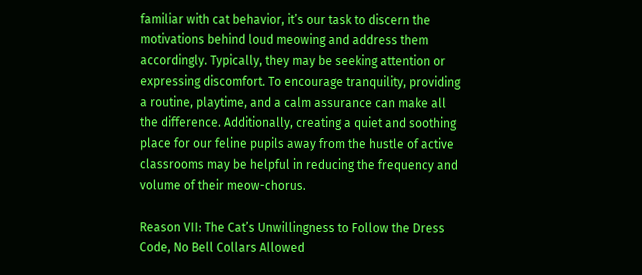familiar with cat behavior, it’s our task to discern the motivations behind loud meowing and address them accordingly. Typically, they may be seeking attention or expressing discomfort. To encourage tranquility, providing a routine, playtime, and a calm assurance can make all the difference. Additionally, creating a quiet and soothing place for our feline pupils away from the hustle of active classrooms may be helpful in reducing the frequency and volume of their meow-chorus.

Reason VII: The Cat’s Unwillingness to Follow the Dress Code, No Bell Collars Allowed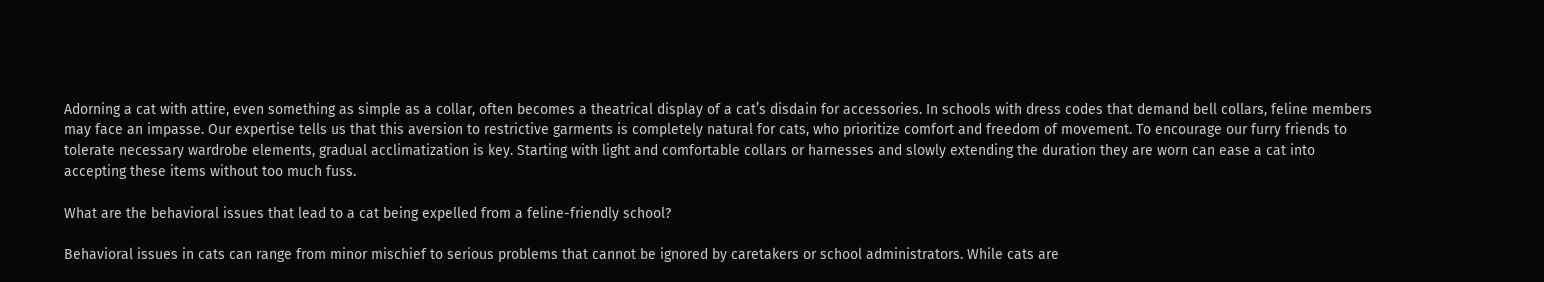Adorning a cat with attire, even something as simple as a collar, often becomes a theatrical display of a cat’s disdain for accessories. In schools with dress codes that demand bell collars, feline members may face an impasse. Our expertise tells us that this aversion to restrictive garments is completely natural for cats, who prioritize comfort and freedom of movement. To encourage our furry friends to tolerate necessary wardrobe elements, gradual acclimatization is key. Starting with light and comfortable collars or harnesses and slowly extending the duration they are worn can ease a cat into accepting these items without too much fuss.

What are the behavioral issues that lead to a cat being expelled from a feline-friendly school?

Behavioral issues in cats can range from minor mischief to serious problems that cannot be ignored by caretakers or school administrators. While cats are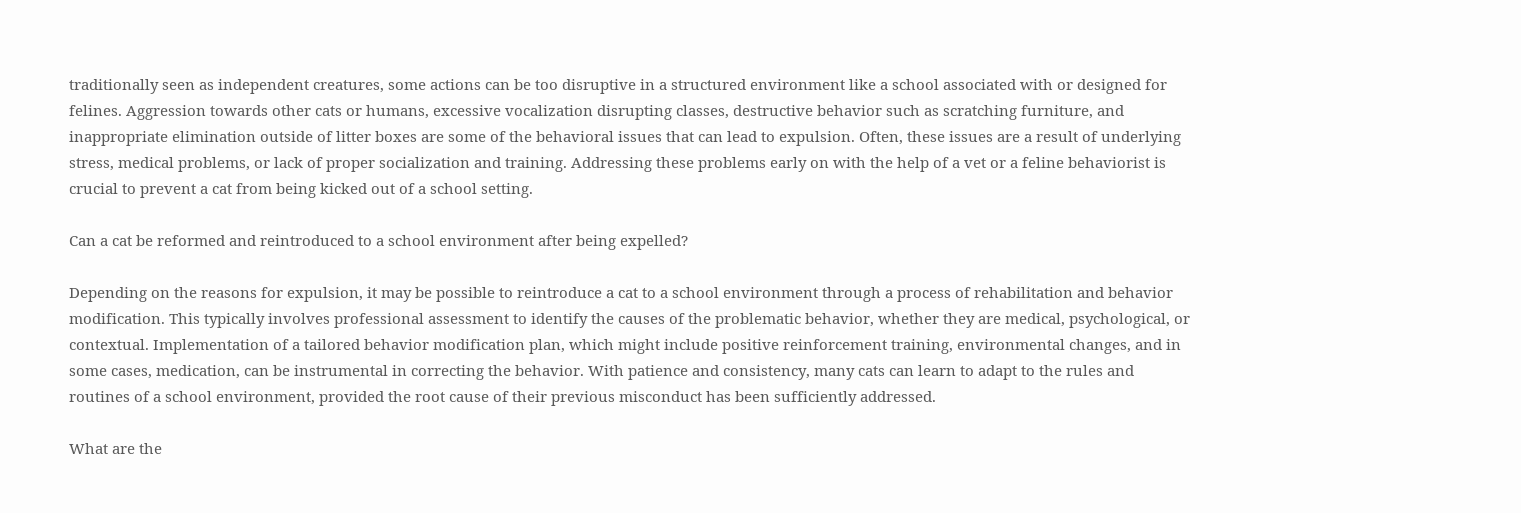traditionally seen as independent creatures, some actions can be too disruptive in a structured environment like a school associated with or designed for felines. Aggression towards other cats or humans, excessive vocalization disrupting classes, destructive behavior such as scratching furniture, and inappropriate elimination outside of litter boxes are some of the behavioral issues that can lead to expulsion. Often, these issues are a result of underlying stress, medical problems, or lack of proper socialization and training. Addressing these problems early on with the help of a vet or a feline behaviorist is crucial to prevent a cat from being kicked out of a school setting.

Can a cat be reformed and reintroduced to a school environment after being expelled?

Depending on the reasons for expulsion, it may be possible to reintroduce a cat to a school environment through a process of rehabilitation and behavior modification. This typically involves professional assessment to identify the causes of the problematic behavior, whether they are medical, psychological, or contextual. Implementation of a tailored behavior modification plan, which might include positive reinforcement training, environmental changes, and in some cases, medication, can be instrumental in correcting the behavior. With patience and consistency, many cats can learn to adapt to the rules and routines of a school environment, provided the root cause of their previous misconduct has been sufficiently addressed.

What are the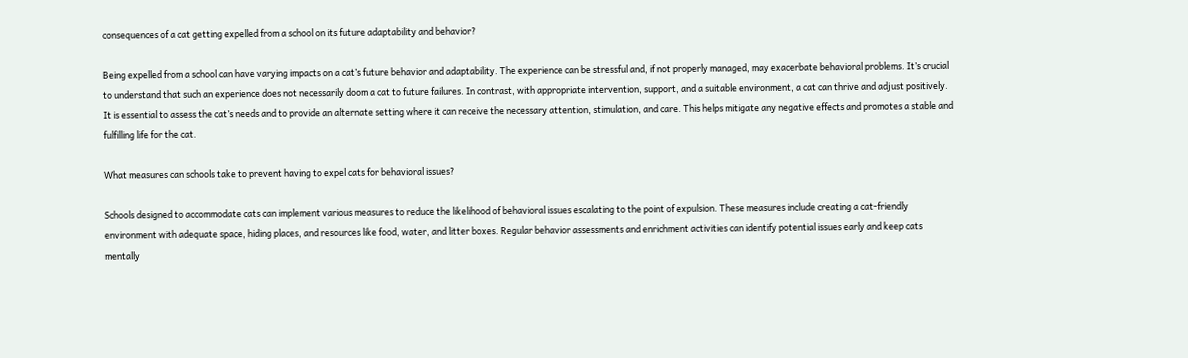consequences of a cat getting expelled from a school on its future adaptability and behavior?

Being expelled from a school can have varying impacts on a cat’s future behavior and adaptability. The experience can be stressful and, if not properly managed, may exacerbate behavioral problems. It’s crucial to understand that such an experience does not necessarily doom a cat to future failures. In contrast, with appropriate intervention, support, and a suitable environment, a cat can thrive and adjust positively. It is essential to assess the cat’s needs and to provide an alternate setting where it can receive the necessary attention, stimulation, and care. This helps mitigate any negative effects and promotes a stable and fulfilling life for the cat.

What measures can schools take to prevent having to expel cats for behavioral issues?

Schools designed to accommodate cats can implement various measures to reduce the likelihood of behavioral issues escalating to the point of expulsion. These measures include creating a cat-friendly environment with adequate space, hiding places, and resources like food, water, and litter boxes. Regular behavior assessments and enrichment activities can identify potential issues early and keep cats mentally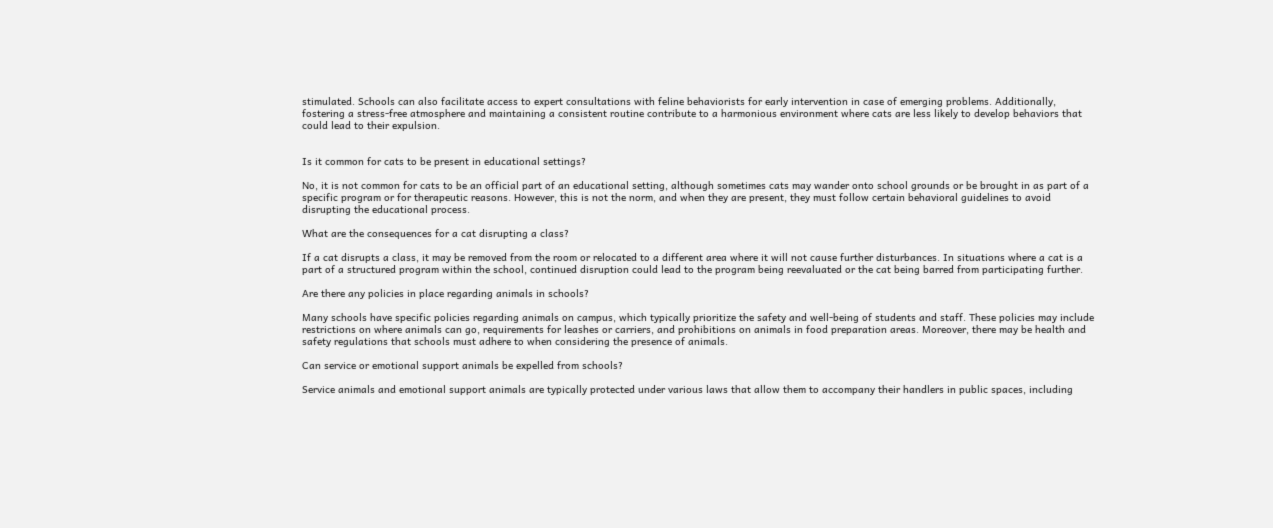stimulated. Schools can also facilitate access to expert consultations with feline behaviorists for early intervention in case of emerging problems. Additionally, fostering a stress-free atmosphere and maintaining a consistent routine contribute to a harmonious environment where cats are less likely to develop behaviors that could lead to their expulsion.


Is it common for cats to be present in educational settings?

No, it is not common for cats to be an official part of an educational setting, although sometimes cats may wander onto school grounds or be brought in as part of a specific program or for therapeutic reasons. However, this is not the norm, and when they are present, they must follow certain behavioral guidelines to avoid disrupting the educational process.

What are the consequences for a cat disrupting a class?

If a cat disrupts a class, it may be removed from the room or relocated to a different area where it will not cause further disturbances. In situations where a cat is a part of a structured program within the school, continued disruption could lead to the program being reevaluated or the cat being barred from participating further.

Are there any policies in place regarding animals in schools?

Many schools have specific policies regarding animals on campus, which typically prioritize the safety and well-being of students and staff. These policies may include restrictions on where animals can go, requirements for leashes or carriers, and prohibitions on animals in food preparation areas. Moreover, there may be health and safety regulations that schools must adhere to when considering the presence of animals.

Can service or emotional support animals be expelled from schools?

Service animals and emotional support animals are typically protected under various laws that allow them to accompany their handlers in public spaces, including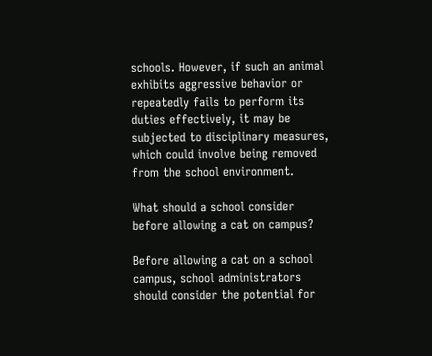schools. However, if such an animal exhibits aggressive behavior or repeatedly fails to perform its duties effectively, it may be subjected to disciplinary measures, which could involve being removed from the school environment.

What should a school consider before allowing a cat on campus?

Before allowing a cat on a school campus, school administrators should consider the potential for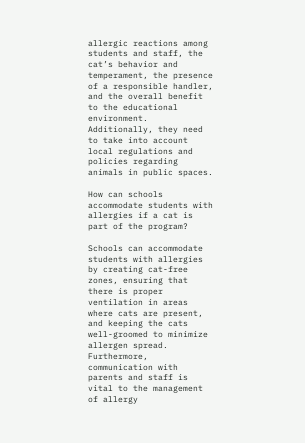allergic reactions among students and staff, the cat’s behavior and temperament, the presence of a responsible handler, and the overall benefit to the educational environment. Additionally, they need to take into account local regulations and policies regarding animals in public spaces.

How can schools accommodate students with allergies if a cat is part of the program?

Schools can accommodate students with allergies by creating cat-free zones, ensuring that there is proper ventilation in areas where cats are present, and keeping the cats well-groomed to minimize allergen spread. Furthermore, communication with parents and staff is vital to the management of allergy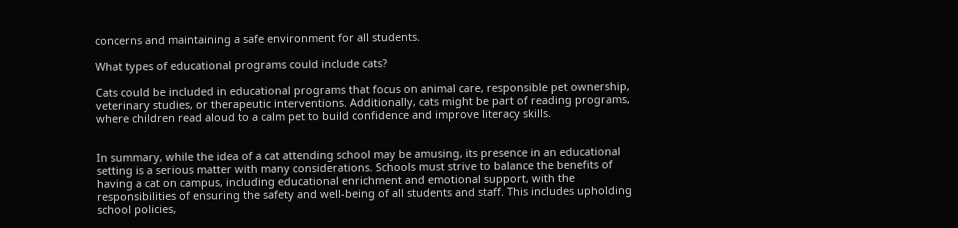concerns and maintaining a safe environment for all students.

What types of educational programs could include cats?

Cats could be included in educational programs that focus on animal care, responsible pet ownership, veterinary studies, or therapeutic interventions. Additionally, cats might be part of reading programs, where children read aloud to a calm pet to build confidence and improve literacy skills.


In summary, while the idea of a cat attending school may be amusing, its presence in an educational setting is a serious matter with many considerations. Schools must strive to balance the benefits of having a cat on campus, including educational enrichment and emotional support, with the responsibilities of ensuring the safety and well-being of all students and staff. This includes upholding school policies,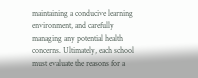maintaining a conducive learning environment, and carefully managing any potential health concerns. Ultimately, each school must evaluate the reasons for a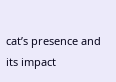cat’s presence and its impact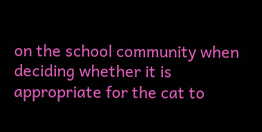on the school community when deciding whether it is appropriate for the cat to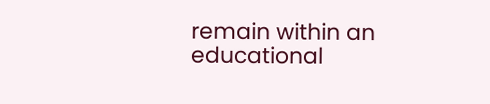remain within an educational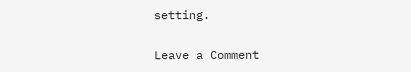setting.

Leave a Comment